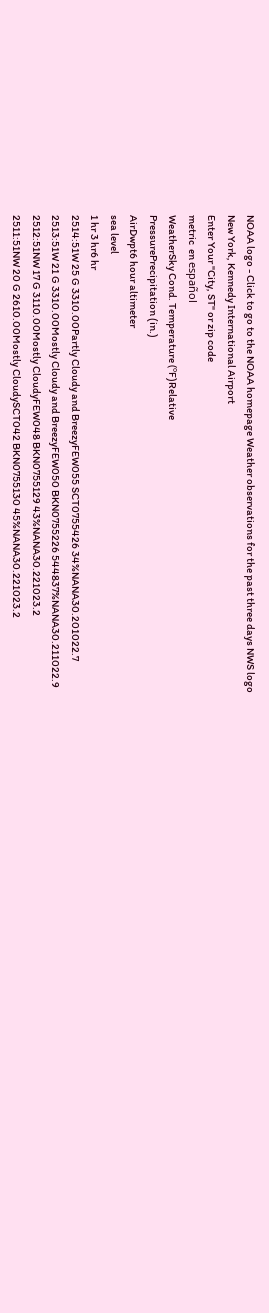NOAA logo - Click to go to the NOAA homepage Weather observations for the past three days NWS logo
New York, Kennedy International Airport
Enter Your "City, ST" or zip code
metric  en español
WeatherSky Cond. Temperature (ºF)Relative
PressurePrecipitation (in.)
AirDwpt6 hour altimeter
sea level
1 hr 3 hr6 hr
2514:51W 25 G 3310.00Partly Cloudy and BreezyFEW055 SCT0755426 34%NANA30.201022.7
2513:51W 21 G 3310.00Mostly Cloudy and BreezyFEW050 BKN0755226 544837%NANA30.211022.9
2512:51NW 17 G 3110.00Mostly CloudyFEW048 BKN0755129 43%NANA30.221023.2
2511:51NW 20 G 2610.00Mostly CloudySCT042 BKN0755130 45%NANA30.221023.2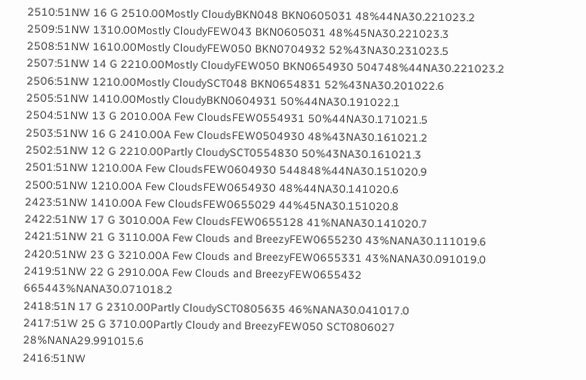2510:51NW 16 G 2510.00Mostly CloudyBKN048 BKN0605031 48%44NA30.221023.2
2509:51NW 1310.00Mostly CloudyFEW043 BKN0605031 48%45NA30.221023.3
2508:51NW 1610.00Mostly CloudyFEW050 BKN0704932 52%43NA30.231023.5
2507:51NW 14 G 2210.00Mostly CloudyFEW050 BKN0654930 504748%44NA30.221023.2
2506:51NW 1210.00Mostly CloudySCT048 BKN0654831 52%43NA30.201022.6
2505:51NW 1410.00Mostly CloudyBKN0604931 50%44NA30.191022.1
2504:51NW 13 G 2010.00A Few CloudsFEW0554931 50%44NA30.171021.5
2503:51NW 16 G 2410.00A Few CloudsFEW0504930 48%43NA30.161021.2
2502:51NW 12 G 2210.00Partly CloudySCT0554830 50%43NA30.161021.3
2501:51NW 1210.00A Few CloudsFEW0604930 544848%44NA30.151020.9
2500:51NW 1210.00A Few CloudsFEW0654930 48%44NA30.141020.6
2423:51NW 1410.00A Few CloudsFEW0655029 44%45NA30.151020.8
2422:51NW 17 G 3010.00A Few CloudsFEW0655128 41%NANA30.141020.7
2421:51NW 21 G 3110.00A Few Clouds and BreezyFEW0655230 43%NANA30.111019.6
2420:51NW 23 G 3210.00A Few Clouds and BreezyFEW0655331 43%NANA30.091019.0
2419:51NW 22 G 2910.00A Few Clouds and BreezyFEW0655432 665443%NANA30.071018.2
2418:51N 17 G 2310.00Partly CloudySCT0805635 46%NANA30.041017.0
2417:51W 25 G 3710.00Partly Cloudy and BreezyFEW050 SCT0806027 28%NANA29.991015.6
2416:51NW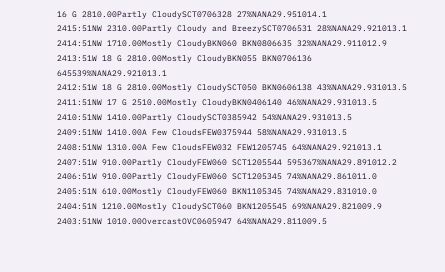16 G 2810.00Partly CloudySCT0706328 27%NANA29.951014.1
2415:51NW 2310.00Partly Cloudy and BreezySCT0706531 28%NANA29.921013.1
2414:51NW 1710.00Mostly CloudyBKN060 BKN0806635 32%NANA29.911012.9
2413:51W 18 G 2810.00Mostly CloudyBKN055 BKN0706136 645539%NANA29.921013.1
2412:51W 18 G 2810.00Mostly CloudySCT050 BKN0606138 43%NANA29.931013.5
2411:51NW 17 G 2510.00Mostly CloudyBKN0406140 46%NANA29.931013.5
2410:51NW 1410.00Partly CloudySCT0385942 54%NANA29.931013.5
2409:51NW 1410.00A Few CloudsFEW0375944 58%NANA29.931013.5
2408:51NW 1310.00A Few CloudsFEW032 FEW1205745 64%NANA29.921013.1
2407:51W 910.00Partly CloudyFEW060 SCT1205544 595367%NANA29.891012.2
2406:51W 910.00Partly CloudyFEW060 SCT1205345 74%NANA29.861011.0
2405:51N 610.00Mostly CloudyFEW060 BKN1105345 74%NANA29.831010.0
2404:51N 1210.00Mostly CloudySCT060 BKN1205545 69%NANA29.821009.9
2403:51NW 1010.00OvercastOVC0605947 64%NANA29.811009.5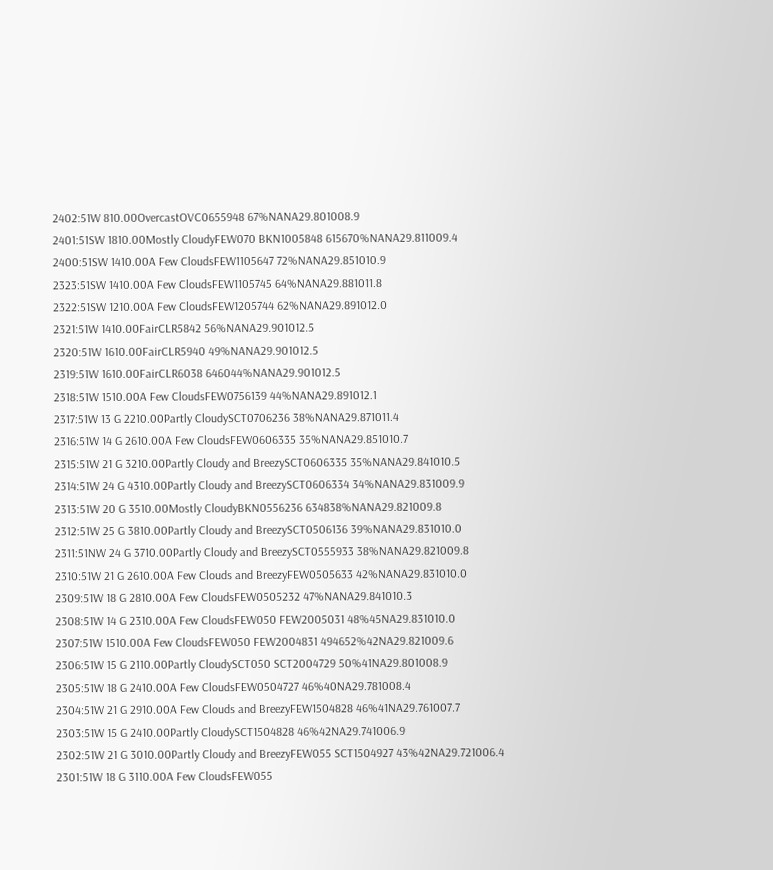2402:51W 810.00OvercastOVC0655948 67%NANA29.801008.9
2401:51SW 1810.00Mostly CloudyFEW070 BKN1005848 615670%NANA29.811009.4
2400:51SW 1410.00A Few CloudsFEW1105647 72%NANA29.851010.9
2323:51SW 1410.00A Few CloudsFEW1105745 64%NANA29.881011.8
2322:51SW 1210.00A Few CloudsFEW1205744 62%NANA29.891012.0
2321:51W 1410.00FairCLR5842 56%NANA29.901012.5
2320:51W 1610.00FairCLR5940 49%NANA29.901012.5
2319:51W 1610.00FairCLR6038 646044%NANA29.901012.5
2318:51W 1510.00A Few CloudsFEW0756139 44%NANA29.891012.1
2317:51W 13 G 2210.00Partly CloudySCT0706236 38%NANA29.871011.4
2316:51W 14 G 2610.00A Few CloudsFEW0606335 35%NANA29.851010.7
2315:51W 21 G 3210.00Partly Cloudy and BreezySCT0606335 35%NANA29.841010.5
2314:51W 24 G 4310.00Partly Cloudy and BreezySCT0606334 34%NANA29.831009.9
2313:51W 20 G 3510.00Mostly CloudyBKN0556236 634838%NANA29.821009.8
2312:51W 25 G 3810.00Partly Cloudy and BreezySCT0506136 39%NANA29.831010.0
2311:51NW 24 G 3710.00Partly Cloudy and BreezySCT0555933 38%NANA29.821009.8
2310:51W 21 G 2610.00A Few Clouds and BreezyFEW0505633 42%NANA29.831010.0
2309:51W 18 G 2810.00A Few CloudsFEW0505232 47%NANA29.841010.3
2308:51W 14 G 2310.00A Few CloudsFEW050 FEW2005031 48%45NA29.831010.0
2307:51W 1510.00A Few CloudsFEW050 FEW2004831 494652%42NA29.821009.6
2306:51W 15 G 2110.00Partly CloudySCT050 SCT2004729 50%41NA29.801008.9
2305:51W 18 G 2410.00A Few CloudsFEW0504727 46%40NA29.781008.4
2304:51W 21 G 2910.00A Few Clouds and BreezyFEW1504828 46%41NA29.761007.7
2303:51W 15 G 2410.00Partly CloudySCT1504828 46%42NA29.741006.9
2302:51W 21 G 3010.00Partly Cloudy and BreezyFEW055 SCT1504927 43%42NA29.721006.4
2301:51W 18 G 3110.00A Few CloudsFEW055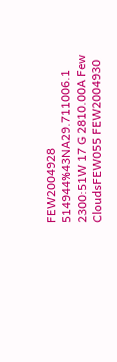FEW2004928 514944%43NA29.711006.1
2300:51W 17 G 2810.00A Few CloudsFEW055 FEW2004930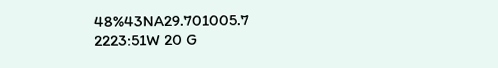48%43NA29.701005.7
2223:51W 20 G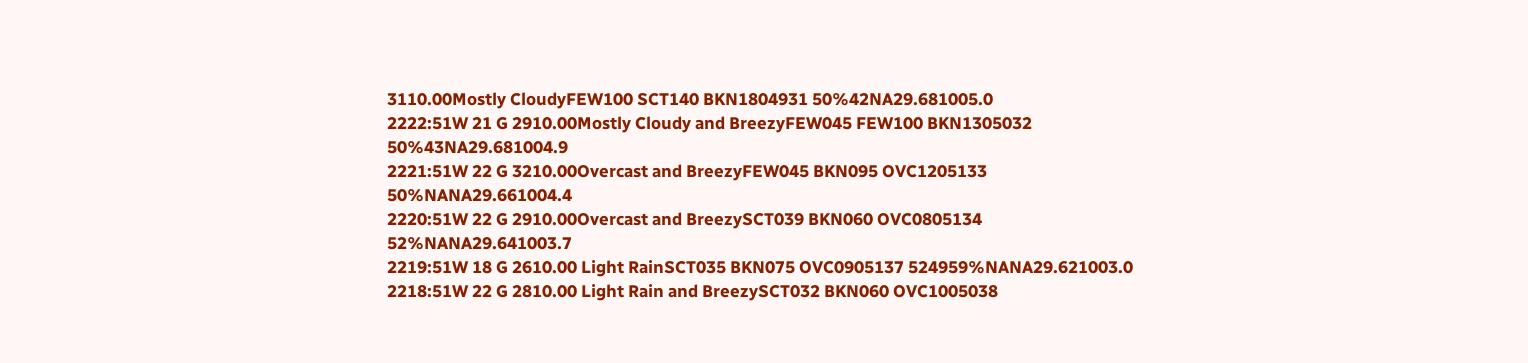3110.00Mostly CloudyFEW100 SCT140 BKN1804931 50%42NA29.681005.0
2222:51W 21 G 2910.00Mostly Cloudy and BreezyFEW045 FEW100 BKN1305032 50%43NA29.681004.9
2221:51W 22 G 3210.00Overcast and BreezyFEW045 BKN095 OVC1205133 50%NANA29.661004.4
2220:51W 22 G 2910.00Overcast and BreezySCT039 BKN060 OVC0805134 52%NANA29.641003.7
2219:51W 18 G 2610.00 Light RainSCT035 BKN075 OVC0905137 524959%NANA29.621003.0
2218:51W 22 G 2810.00 Light Rain and BreezySCT032 BKN060 OVC1005038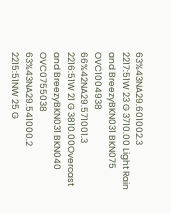63%43NA29.601002.3
2217:51W 23 G 3710.00 Light Rain and BreezyBKN031 BKN075 OVC1004938 66%42NA29.571001.3
2216:51W 21 G 3810.00Overcast and BreezyBKN031 BKN040 OVC0755038 63%43NA29.541000.2
2215:51NW 25 G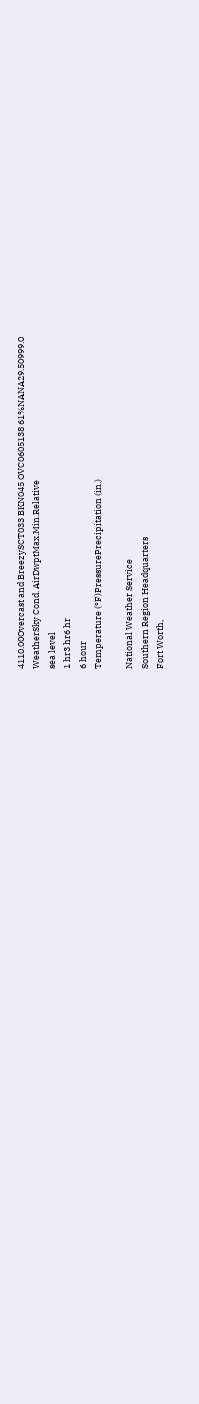4110.00Overcast and BreezySCT033 BKN045 OVC0605138 61%NANA29.50999.0
WeatherSky Cond. AirDwptMax.Min.Relative
sea level
1 hr3 hr6 hr
6 hour
Temperature (ºF)PressurePrecipitation (in.)

National Weather Service
Southern Region Headquarters
Fort Worth,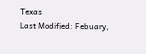Texas
Last Modified: Febuary,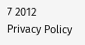7 2012
Privacy Policy